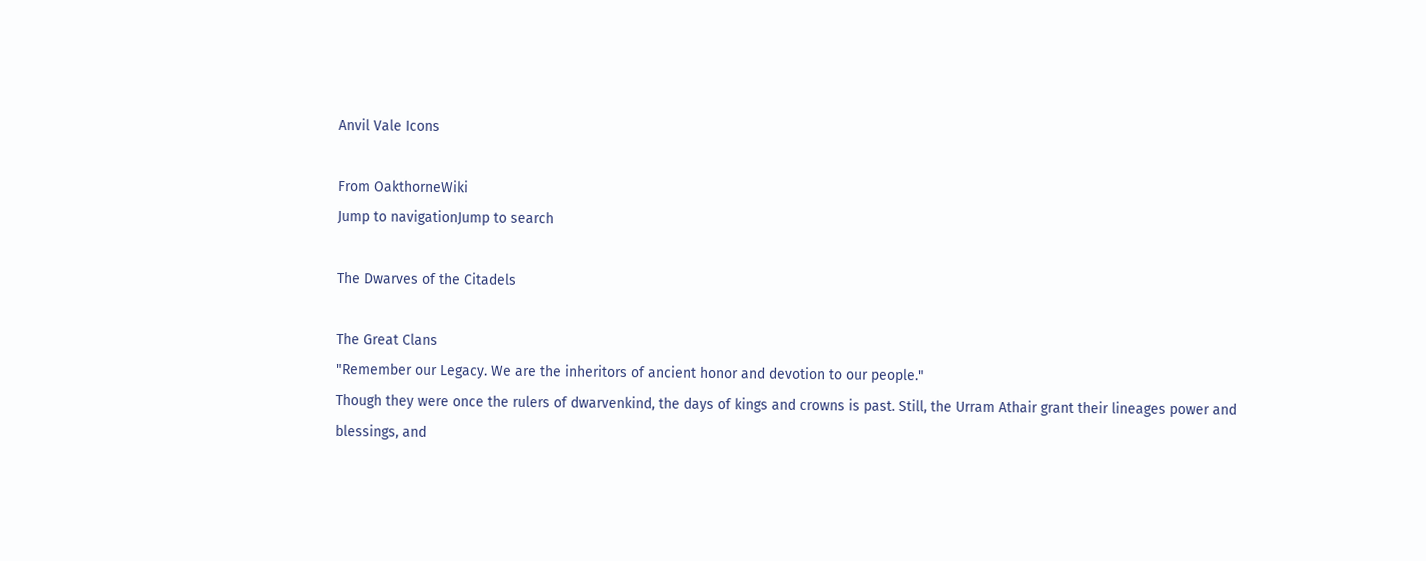Anvil Vale Icons

From OakthorneWiki
Jump to navigationJump to search

The Dwarves of the Citadels

The Great Clans
"Remember our Legacy. We are the inheritors of ancient honor and devotion to our people."
Though they were once the rulers of dwarvenkind, the days of kings and crowns is past. Still, the Urram Athair grant their lineages power and blessings, and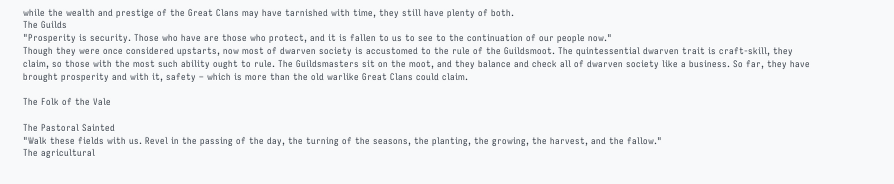while the wealth and prestige of the Great Clans may have tarnished with time, they still have plenty of both.
The Guilds
"Prosperity is security. Those who have are those who protect, and it is fallen to us to see to the continuation of our people now."
Though they were once considered upstarts, now most of dwarven society is accustomed to the rule of the Guildsmoot. The quintessential dwarven trait is craft-skill, they claim, so those with the most such ability ought to rule. The Guildsmasters sit on the moot, and they balance and check all of dwarven society like a business. So far, they have brought prosperity and with it, safety – which is more than the old warlike Great Clans could claim.

The Folk of the Vale

The Pastoral Sainted
"Walk these fields with us. Revel in the passing of the day, the turning of the seasons, the planting, the growing, the harvest, and the fallow."
The agricultural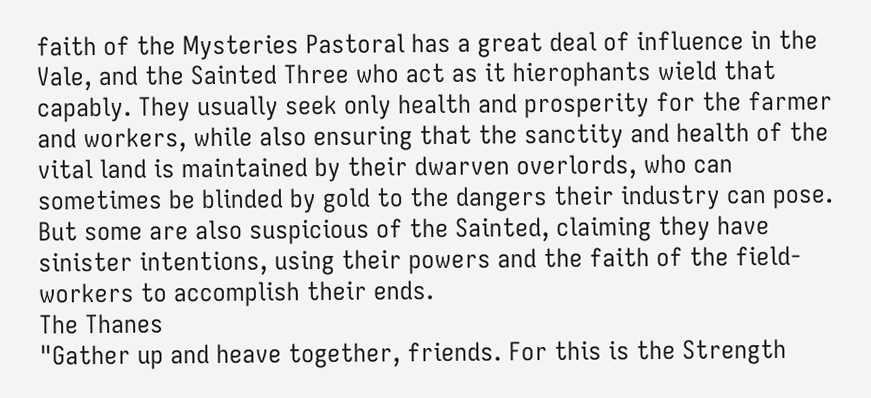faith of the Mysteries Pastoral has a great deal of influence in the Vale, and the Sainted Three who act as it hierophants wield that capably. They usually seek only health and prosperity for the farmer and workers, while also ensuring that the sanctity and health of the vital land is maintained by their dwarven overlords, who can sometimes be blinded by gold to the dangers their industry can pose. But some are also suspicious of the Sainted, claiming they have sinister intentions, using their powers and the faith of the field-workers to accomplish their ends.
The Thanes
"Gather up and heave together, friends. For this is the Strength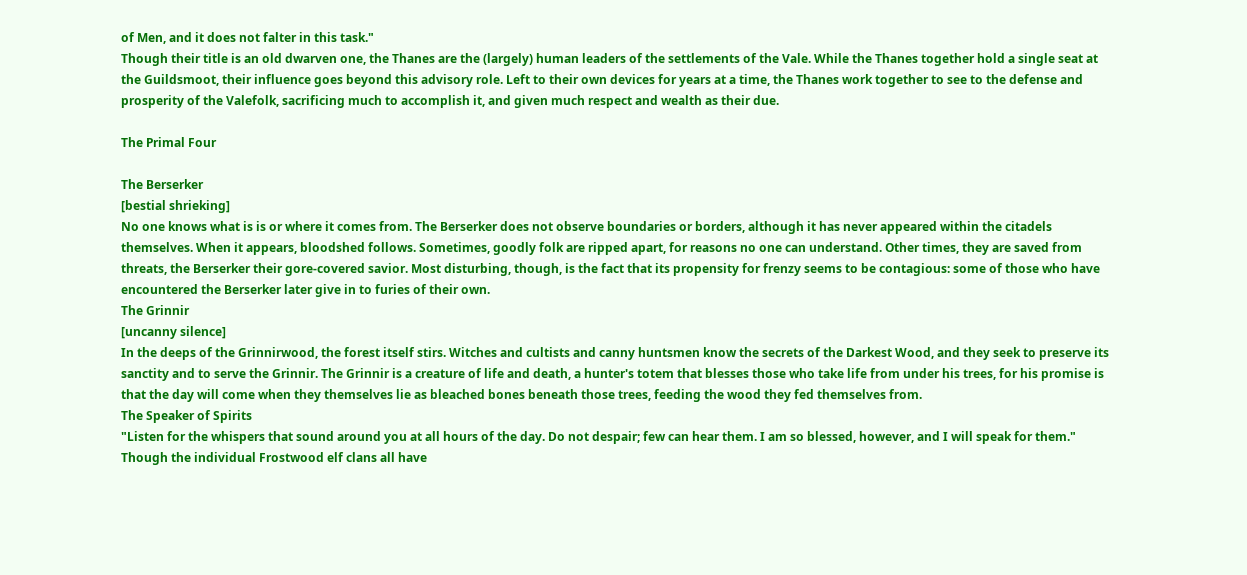of Men, and it does not falter in this task."
Though their title is an old dwarven one, the Thanes are the (largely) human leaders of the settlements of the Vale. While the Thanes together hold a single seat at the Guildsmoot, their influence goes beyond this advisory role. Left to their own devices for years at a time, the Thanes work together to see to the defense and prosperity of the Valefolk, sacrificing much to accomplish it, and given much respect and wealth as their due.

The Primal Four

The Berserker
[bestial shrieking]
No one knows what is is or where it comes from. The Berserker does not observe boundaries or borders, although it has never appeared within the citadels themselves. When it appears, bloodshed follows. Sometimes, goodly folk are ripped apart, for reasons no one can understand. Other times, they are saved from threats, the Berserker their gore-covered savior. Most disturbing, though, is the fact that its propensity for frenzy seems to be contagious: some of those who have encountered the Berserker later give in to furies of their own.
The Grinnir
[uncanny silence]
In the deeps of the Grinnirwood, the forest itself stirs. Witches and cultists and canny huntsmen know the secrets of the Darkest Wood, and they seek to preserve its sanctity and to serve the Grinnir. The Grinnir is a creature of life and death, a hunter's totem that blesses those who take life from under his trees, for his promise is that the day will come when they themselves lie as bleached bones beneath those trees, feeding the wood they fed themselves from.
The Speaker of Spirits
"Listen for the whispers that sound around you at all hours of the day. Do not despair; few can hear them. I am so blessed, however, and I will speak for them."
Though the individual Frostwood elf clans all have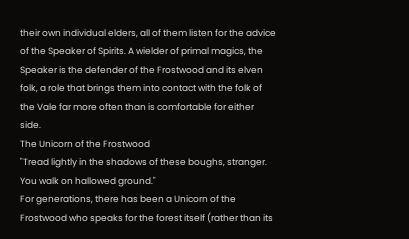their own individual elders, all of them listen for the advice of the Speaker of Spirits. A wielder of primal magics, the Speaker is the defender of the Frostwood and its elven folk, a role that brings them into contact with the folk of the Vale far more often than is comfortable for either side.
The Unicorn of the Frostwood
"Tread lightly in the shadows of these boughs, stranger. You walk on hallowed ground."
For generations, there has been a Unicorn of the Frostwood who speaks for the forest itself (rather than its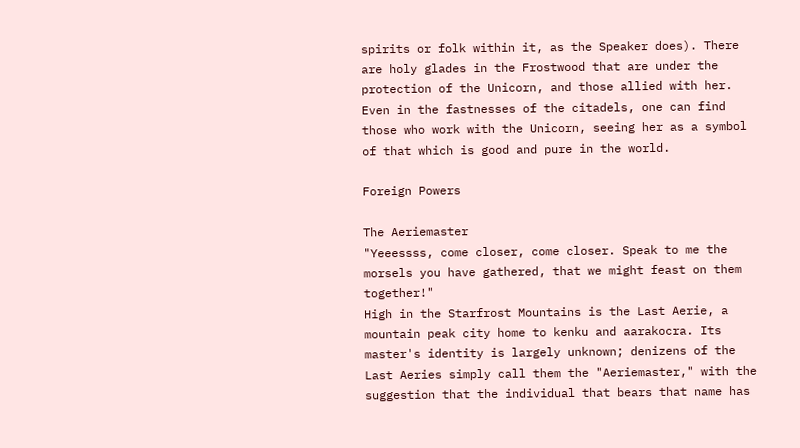spirits or folk within it, as the Speaker does). There are holy glades in the Frostwood that are under the protection of the Unicorn, and those allied with her. Even in the fastnesses of the citadels, one can find those who work with the Unicorn, seeing her as a symbol of that which is good and pure in the world.

Foreign Powers

The Aeriemaster
"Yeeessss, come closer, come closer. Speak to me the morsels you have gathered, that we might feast on them together!"
High in the Starfrost Mountains is the Last Aerie, a mountain peak city home to kenku and aarakocra. Its master's identity is largely unknown; denizens of the Last Aeries simply call them the "Aeriemaster," with the suggestion that the individual that bears that name has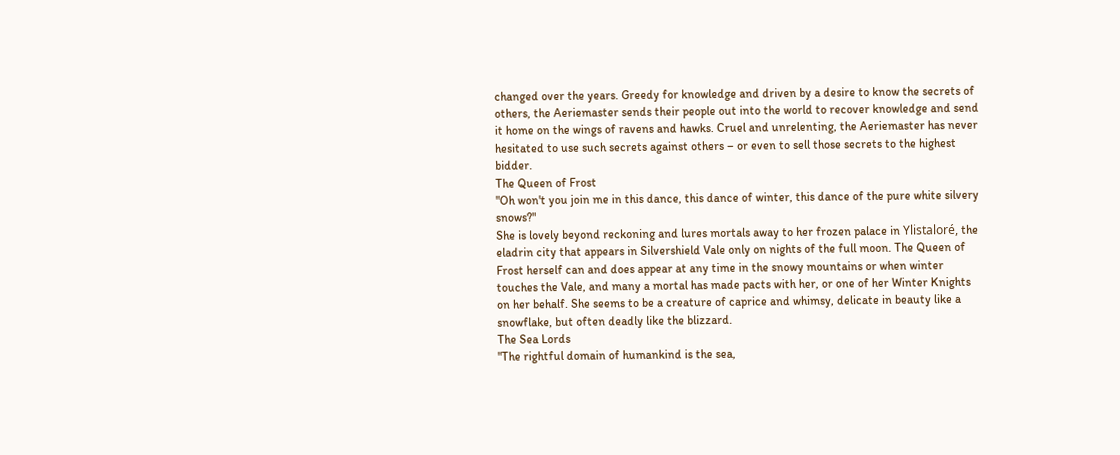changed over the years. Greedy for knowledge and driven by a desire to know the secrets of others, the Aeriemaster sends their people out into the world to recover knowledge and send it home on the wings of ravens and hawks. Cruel and unrelenting, the Aeriemaster has never hesitated to use such secrets against others – or even to sell those secrets to the highest bidder.
The Queen of Frost
"Oh won't you join me in this dance, this dance of winter, this dance of the pure white silvery snows?"
She is lovely beyond reckoning and lures mortals away to her frozen palace in Ylistaloré, the eladrin city that appears in Silvershield Vale only on nights of the full moon. The Queen of Frost herself can and does appear at any time in the snowy mountains or when winter touches the Vale, and many a mortal has made pacts with her, or one of her Winter Knights on her behalf. She seems to be a creature of caprice and whimsy, delicate in beauty like a snowflake, but often deadly like the blizzard.
The Sea Lords
"The rightful domain of humankind is the sea,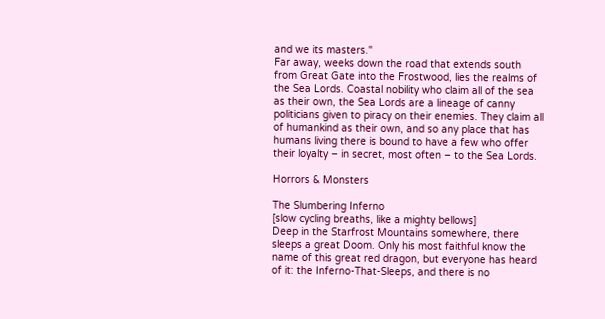and we its masters."
Far away, weeks down the road that extends south from Great Gate into the Frostwood, lies the realms of the Sea Lords. Coastal nobility who claim all of the sea as their own, the Sea Lords are a lineage of canny politicians given to piracy on their enemies. They claim all of humankind as their own, and so any place that has humans living there is bound to have a few who offer their loyalty – in secret, most often – to the Sea Lords.

Horrors & Monsters

The Slumbering Inferno
[slow cycling breaths, like a mighty bellows]
Deep in the Starfrost Mountains somewhere, there sleeps a great Doom. Only his most faithful know the name of this great red dragon, but everyone has heard of it: the Inferno-That-Sleeps, and there is no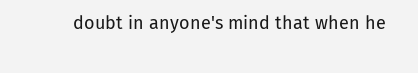doubt in anyone's mind that when he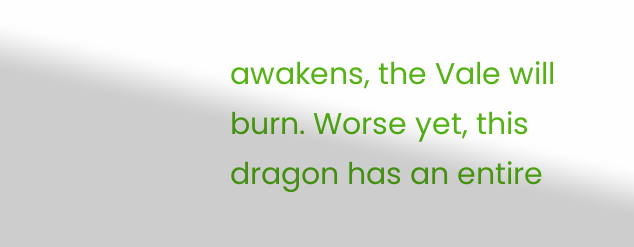awakens, the Vale will burn. Worse yet, this dragon has an entire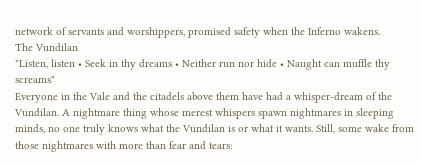network of servants and worshippers, promised safety when the Inferno wakens.
The Vundilan
"Listen, listen • Seek in thy dreams • Neither run nor hide • Naught can muffle thy screams"
Everyone in the Vale and the citadels above them have had a whisper-dream of the Vundilan. A nightmare thing whose merest whispers spawn nightmares in sleeping minds, no one truly knows what the Vundilan is or what it wants. Still, some wake from those nightmares with more than fear and tears: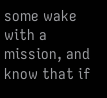some wake with a mission, and know that if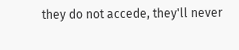they do not accede, they'll never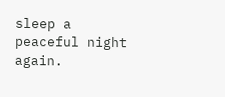sleep a peaceful night again.